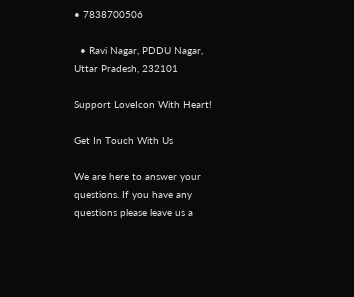• 7838700506

  • Ravi Nagar, PDDU Nagar, Uttar Pradesh, 232101

Support LoveIcon With Heart!

Get In Touch With Us

We are here to answer your questions. If you have any questions please leave us a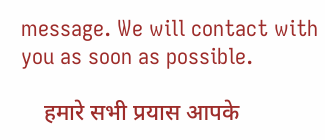message. We will contact with you as soon as possible.

    हमारे सभी प्रयास आपके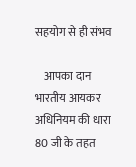सहयोग से ही संभव

    आपका दान भारतीय आयकर अधिनियम की धारा 80 जी के तहत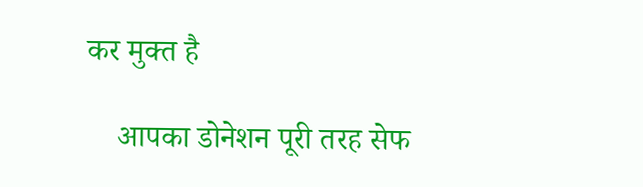कर मुक्त है

    आपका डोनेशन पूरी तरह सेफ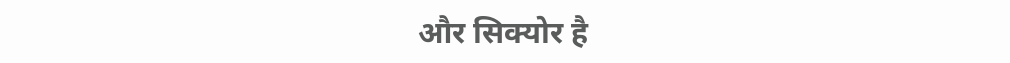और सिक्योर है